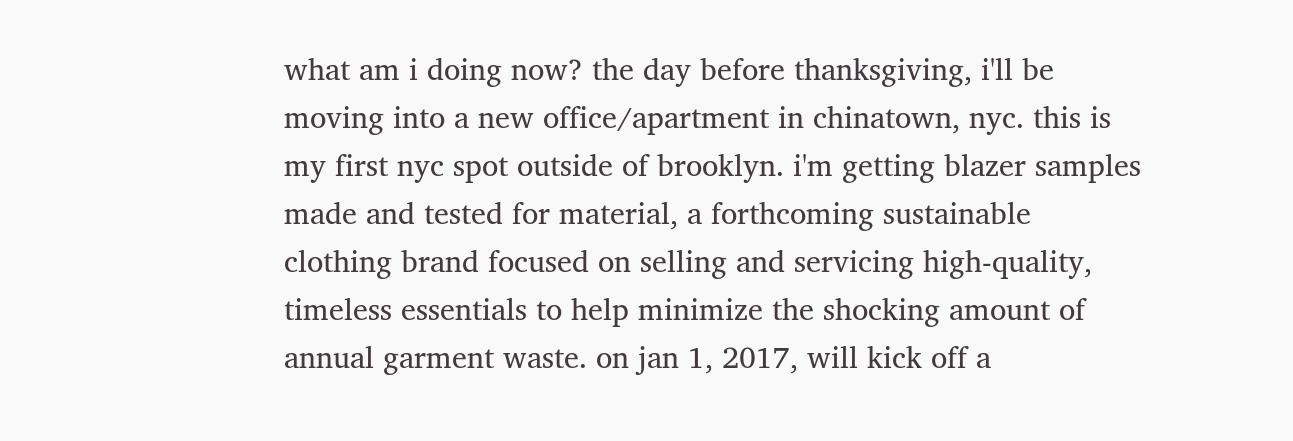what am i doing now? the day before thanksgiving, i'll be moving into a new office/apartment in chinatown, nyc. this is my first nyc spot outside of brooklyn. i'm getting blazer samples made and tested for material, a forthcoming sustainable clothing brand focused on selling and servicing high-quality, timeless essentials to help minimize the shocking amount of annual garment waste. on jan 1, 2017, will kick off a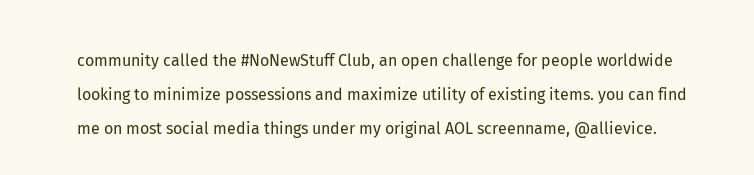community called the #NoNewStuff Club, an open challenge for people worldwide looking to minimize possessions and maximize utility of existing items. you can find me on most social media things under my original AOL screenname, @allievice.